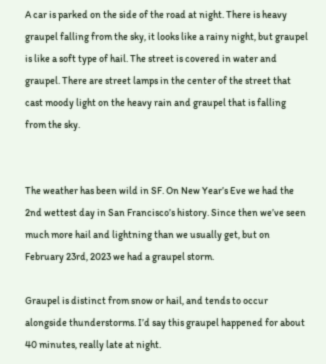A car is parked on the side of the road at night. There is heavy graupel falling from the sky, it looks like a rainy night, but graupel is like a soft type of hail. The street is covered in water and graupel. There are street lamps in the center of the street that cast moody light on the heavy rain and graupel that is falling from the sky.


The weather has been wild in SF. On New Year’s Eve we had the 2nd wettest day in San Francisco’s history. Since then we’ve seen much more hail and lightning than we usually get, but on February 23rd, 2023 we had a graupel storm.

Graupel is distinct from snow or hail, and tends to occur alongside thunderstorms. I’d say this graupel happened for about 40 minutes, really late at night.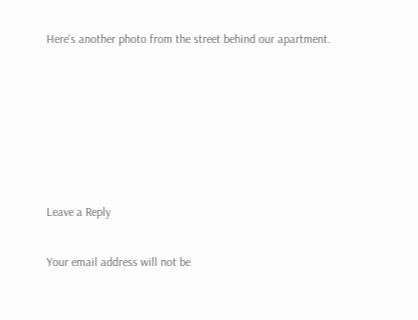Here’s another photo from the street behind our apartment.






Leave a Reply

Your email address will not be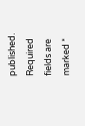published. Required fields are marked *